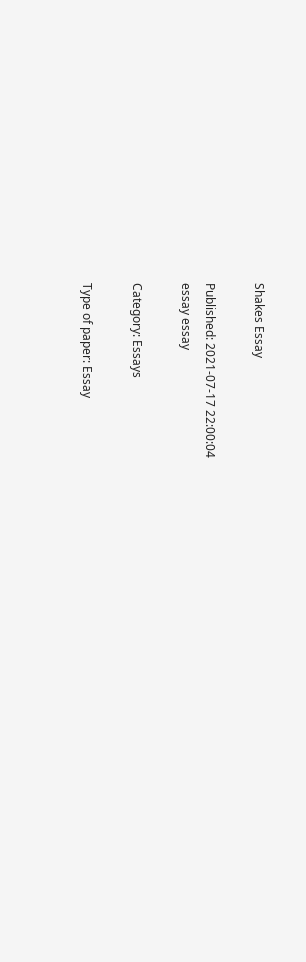Shakes Essay

Published: 2021-07-17 22:00:04
essay essay

Category: Essays

Type of paper: Essay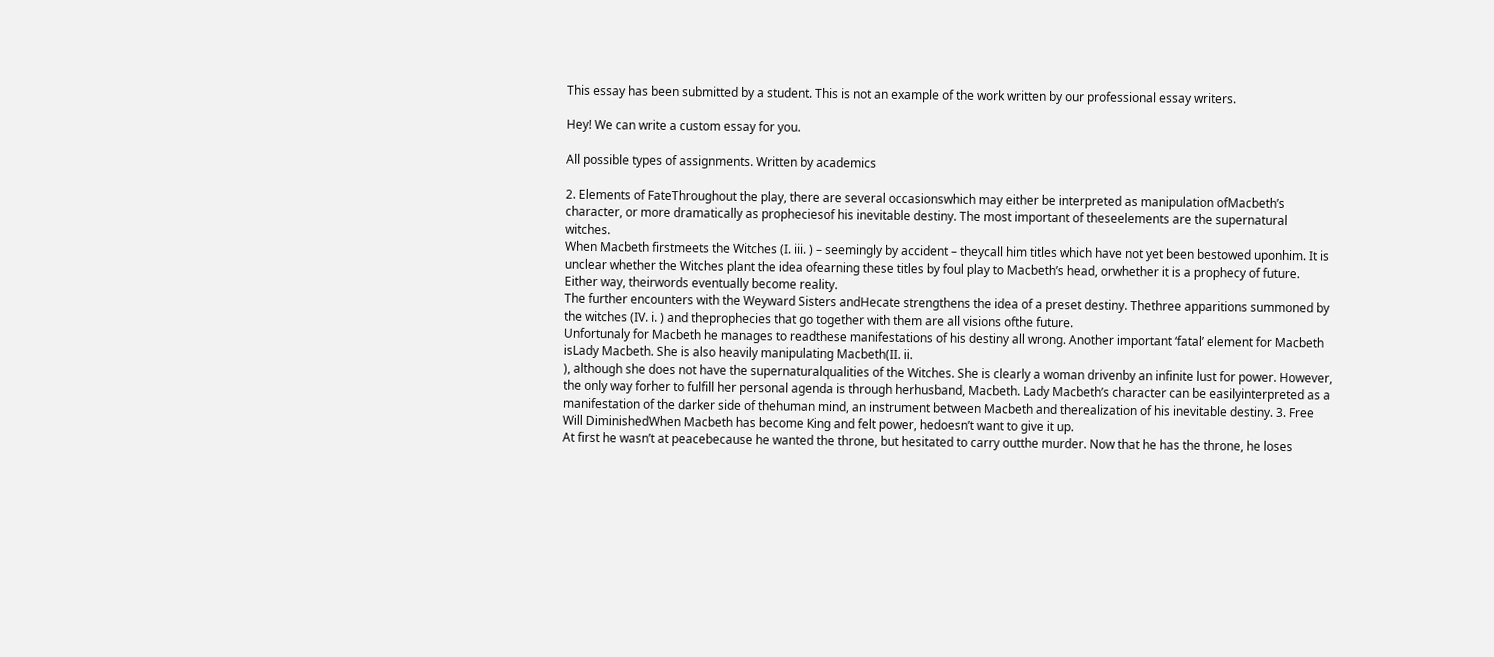This essay has been submitted by a student. This is not an example of the work written by our professional essay writers.

Hey! We can write a custom essay for you.

All possible types of assignments. Written by academics

2. Elements of FateThroughout the play, there are several occasionswhich may either be interpreted as manipulation ofMacbeth’s character, or more dramatically as propheciesof his inevitable destiny. The most important of theseelements are the supernatural witches.
When Macbeth firstmeets the Witches (I. iii. ) – seemingly by accident – theycall him titles which have not yet been bestowed uponhim. It is unclear whether the Witches plant the idea ofearning these titles by foul play to Macbeth’s head, orwhether it is a prophecy of future. Either way, theirwords eventually become reality.
The further encounters with the Weyward Sisters andHecate strengthens the idea of a preset destiny. Thethree apparitions summoned by the witches (IV. i. ) and theprophecies that go together with them are all visions ofthe future.
Unfortunaly for Macbeth he manages to readthese manifestations of his destiny all wrong. Another important ‘fatal’ element for Macbeth isLady Macbeth. She is also heavily manipulating Macbeth(II. ii.
), although she does not have the supernaturalqualities of the Witches. She is clearly a woman drivenby an infinite lust for power. However, the only way forher to fulfill her personal agenda is through herhusband, Macbeth. Lady Macbeth’s character can be easilyinterpreted as a manifestation of the darker side of thehuman mind, an instrument between Macbeth and therealization of his inevitable destiny. 3. Free Will DiminishedWhen Macbeth has become King and felt power, hedoesn’t want to give it up.
At first he wasn’t at peacebecause he wanted the throne, but hesitated to carry outthe murder. Now that he has the throne, he loses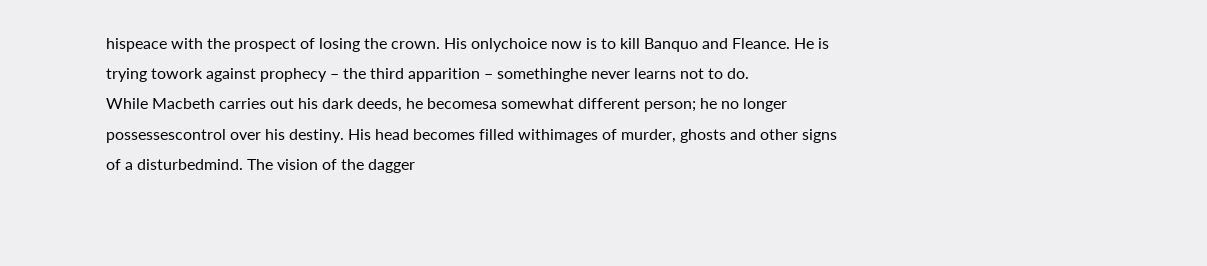hispeace with the prospect of losing the crown. His onlychoice now is to kill Banquo and Fleance. He is trying towork against prophecy – the third apparition – somethinghe never learns not to do.
While Macbeth carries out his dark deeds, he becomesa somewhat different person; he no longer possessescontrol over his destiny. His head becomes filled withimages of murder, ghosts and other signs of a disturbedmind. The vision of the dagger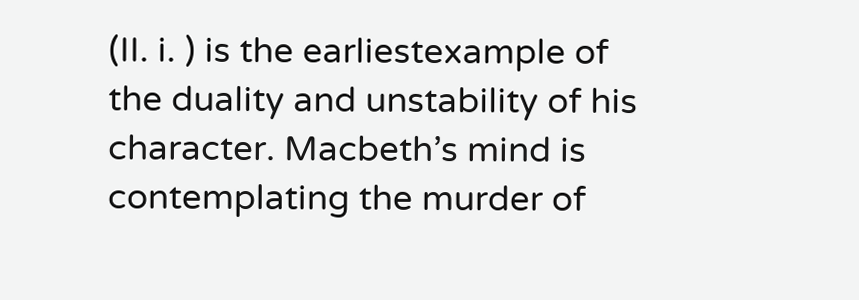(II. i. ) is the earliestexample of the duality and unstability of his character. Macbeth’s mind is contemplating the murder of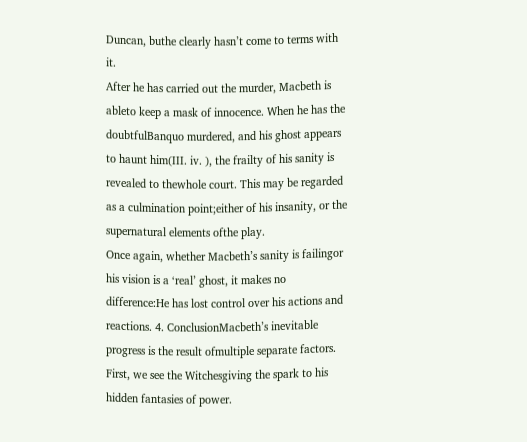Duncan, buthe clearly hasn’t come to terms with it.
After he has carried out the murder, Macbeth is ableto keep a mask of innocence. When he has the doubtfulBanquo murdered, and his ghost appears to haunt him(III. iv. ), the frailty of his sanity is revealed to thewhole court. This may be regarded as a culmination point;either of his insanity, or the supernatural elements ofthe play.
Once again, whether Macbeth’s sanity is failingor his vision is a ‘real’ ghost, it makes no difference:He has lost control over his actions and reactions. 4. ConclusionMacbeth’s inevitable progress is the result ofmultiple separate factors. First, we see the Witchesgiving the spark to his hidden fantasies of power.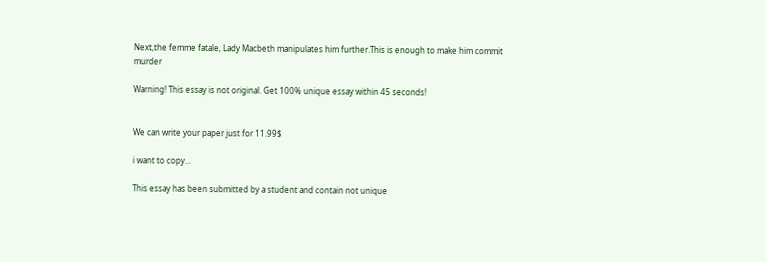Next,the femme fatale, Lady Macbeth manipulates him further.This is enough to make him commit murder

Warning! This essay is not original. Get 100% unique essay within 45 seconds!


We can write your paper just for 11.99$

i want to copy...

This essay has been submitted by a student and contain not unique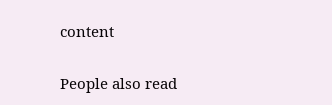content

People also read